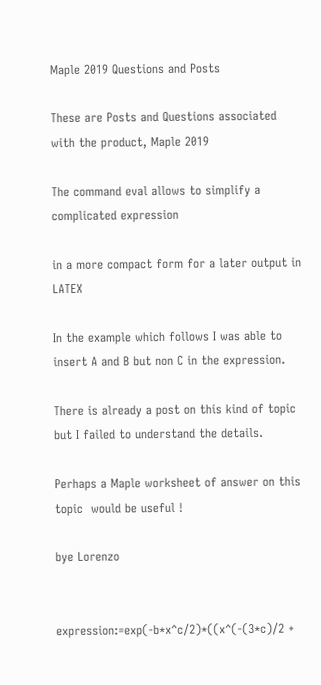Maple 2019 Questions and Posts

These are Posts and Questions associated with the product, Maple 2019

The command eval allows to simplify a complicated expression

in a more compact form for a later output in LATEX

In the example which follows I was able to insert A and B but non C in the expression.

There is already a post on this kind of topic but I failed to understand the details.

Perhaps a Maple worksheet of answer on this topic  would be useful !

bye Lorenzo


expression:=exp(-b*x^c/2)*((x^(-(3*c)/2 +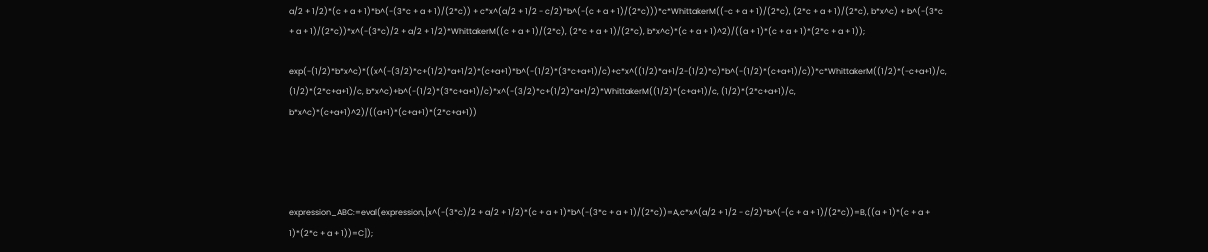a/2 + 1/2)*(c + a + 1)*b^(-(3*c + a + 1)/(2*c)) + c*x^(a/2 + 1/2 - c/2)*b^(-(c + a + 1)/(2*c)))*c*WhittakerM((-c + a + 1)/(2*c), (2*c + a + 1)/(2*c), b*x^c) + b^(-(3*c + a + 1)/(2*c))*x^(-(3*c)/2 + a/2 + 1/2)*WhittakerM((c + a + 1)/(2*c), (2*c + a + 1)/(2*c), b*x^c)*(c + a + 1)^2)/((a + 1)*(c + a + 1)*(2*c + a + 1));

exp(-(1/2)*b*x^c)*((x^(-(3/2)*c+(1/2)*a+1/2)*(c+a+1)*b^(-(1/2)*(3*c+a+1)/c)+c*x^((1/2)*a+1/2-(1/2)*c)*b^(-(1/2)*(c+a+1)/c))*c*WhittakerM((1/2)*(-c+a+1)/c, (1/2)*(2*c+a+1)/c, b*x^c)+b^(-(1/2)*(3*c+a+1)/c)*x^(-(3/2)*c+(1/2)*a+1/2)*WhittakerM((1/2)*(c+a+1)/c, (1/2)*(2*c+a+1)/c, b*x^c)*(c+a+1)^2)/((a+1)*(c+a+1)*(2*c+a+1))




expression_ABC:=eval(expression,[x^(-(3*c)/2 + a/2 + 1/2)*(c + a + 1)*b^(-(3*c + a + 1)/(2*c))=A,c*x^(a/2 + 1/2 - c/2)*b^(-(c + a + 1)/(2*c))=B,((a + 1)*(c + a + 1)*(2*c + a + 1))=C]);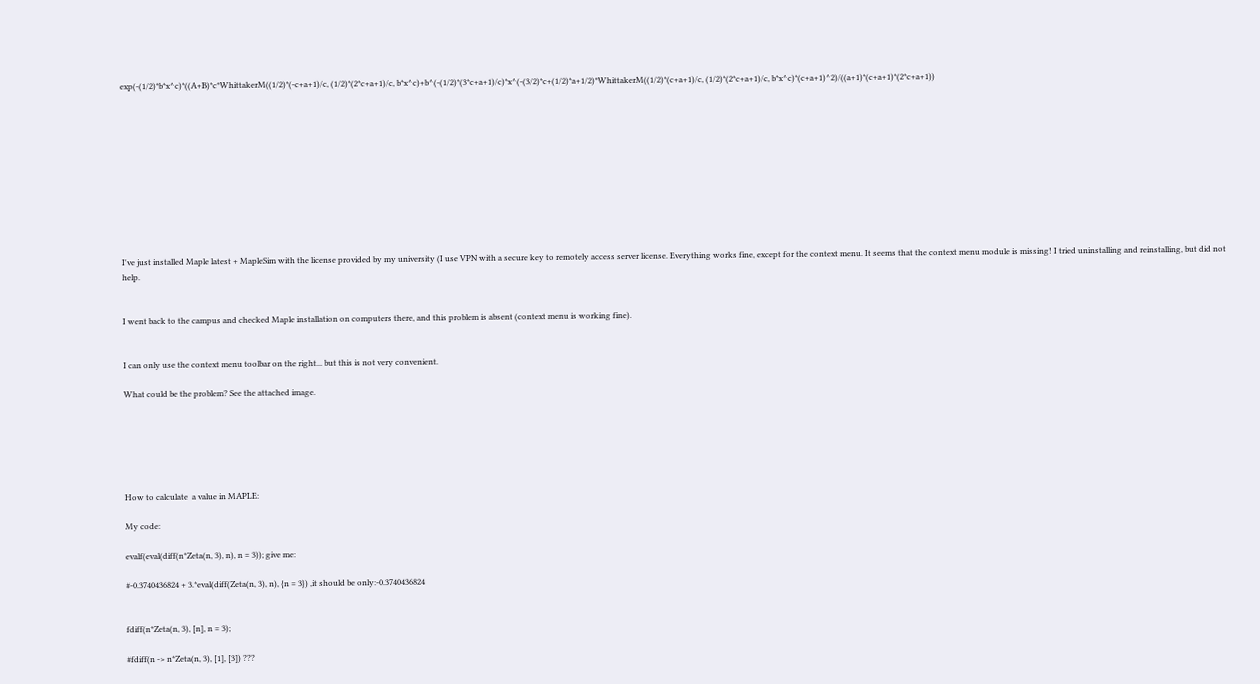exp(-(1/2)*b*x^c)*((A+B)*c*WhittakerM((1/2)*(-c+a+1)/c, (1/2)*(2*c+a+1)/c, b*x^c)+b^(-(1/2)*(3*c+a+1)/c)*x^(-(3/2)*c+(1/2)*a+1/2)*WhittakerM((1/2)*(c+a+1)/c, (1/2)*(2*c+a+1)/c, b*x^c)*(c+a+1)^2)/((a+1)*(c+a+1)*(2*c+a+1))











I've just installed Maple latest + MapleSim with the license provided by my university (I use VPN with a secure key to remotely access server license. Everything works fine, except for the context menu. It seems that the context menu module is missing! I tried uninstalling and reinstalling, but did not help.


I went back to the campus and checked Maple installation on computers there, and this problem is absent (context menu is working fine).


I can only use the context menu toolbar on the right... but this is not very convenient.

What could be the problem? See the attached image.






How to calculate  a value in MAPLE:

My code:

evalf(eval(diff(n*Zeta(n, 3), n), n = 3)); give me:

#-0.3740436824 + 3.*eval(diff(Zeta(n, 3), n), {n = 3}) ,it should be only:-0.3740436824


fdiff(n*Zeta(n, 3), [n], n = 3);

#fdiff(n -> n*Zeta(n, 3), [1], [3]) ???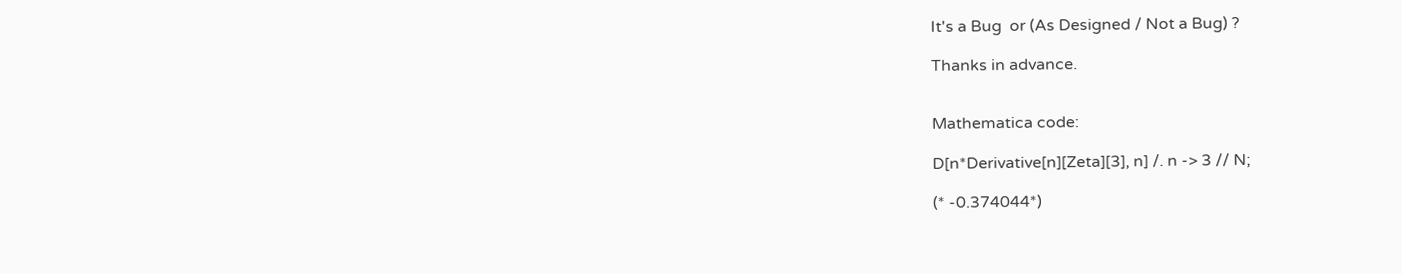It's a Bug  or (As Designed / Not a Bug) ?

Thanks in advance.


Mathematica code:

D[n*Derivative[n][Zeta][3], n] /. n -> 3 // N;

(* -0.374044*)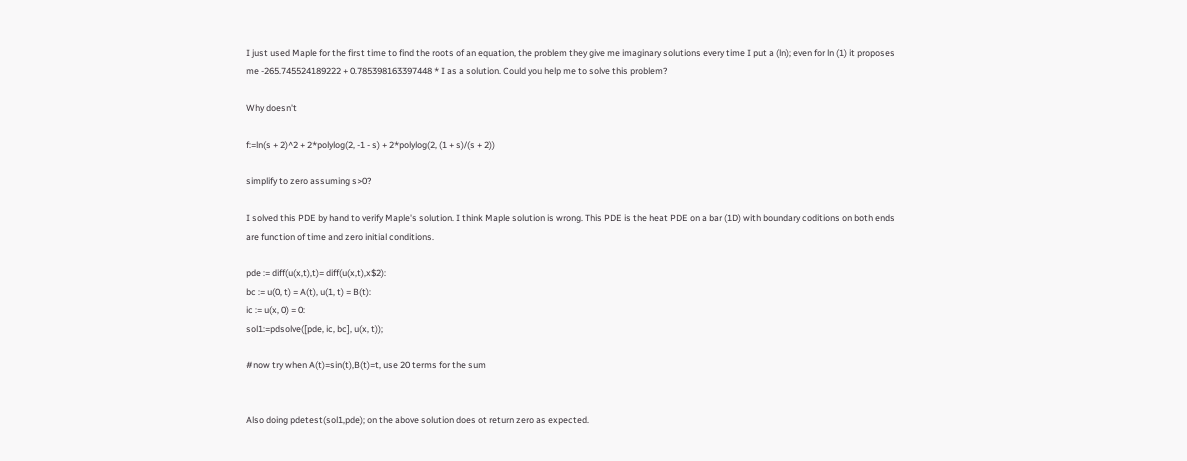I just used Maple for the first time to find the roots of an equation, the problem they give me imaginary solutions every time I put a (ln); even for ln (1) it proposes me -265.745524189222 + 0.785398163397448 * I as a solution. Could you help me to solve this problem?

Why doesn't

f:=ln(s + 2)^2 + 2*polylog(2, -1 - s) + 2*polylog(2, (1 + s)/(s + 2))

simplify to zero assuming s>0?

I solved this PDE by hand to verify Maple's solution. I think Maple solution is wrong. This PDE is the heat PDE on a bar (1D) with boundary coditions on both ends are function of time and zero initial conditions.

pde := diff(u(x,t),t)= diff(u(x,t),x$2):
bc := u(0, t) = A(t), u(1, t) = B(t):
ic := u(x, 0) = 0:
sol1:=pdsolve([pde, ic, bc], u(x, t));

#now try when A(t)=sin(t),B(t)=t, use 20 terms for the sum


Also doing pdetest(sol1,pde); on the above solution does ot return zero as expected.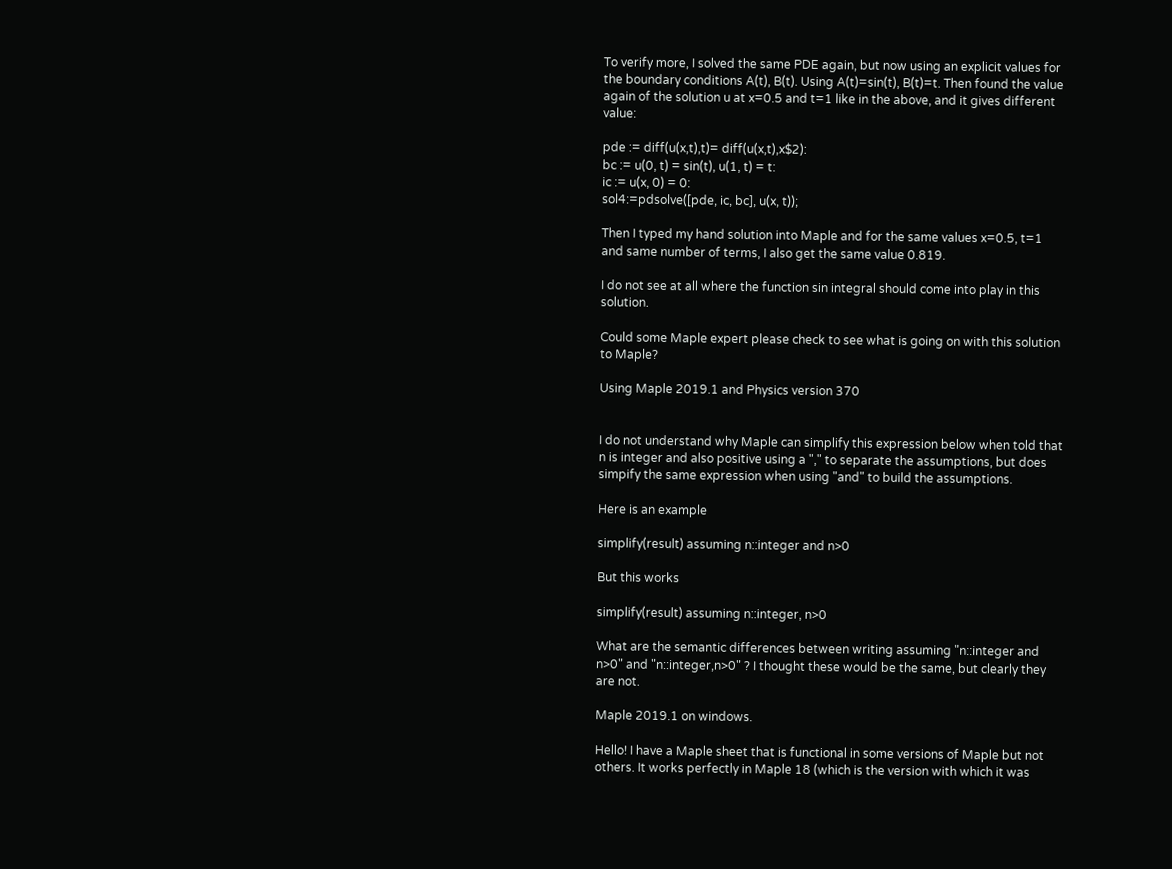To verify more, I solved the same PDE again, but now using an explicit values for the boundary conditions A(t), B(t). Using A(t)=sin(t), B(t)=t. Then found the value again of the solution u at x=0.5 and t=1 like in the above, and it gives different value:

pde := diff(u(x,t),t)= diff(u(x,t),x$2):
bc := u(0, t) = sin(t), u(1, t) = t:
ic := u(x, 0) = 0:
sol4:=pdsolve([pde, ic, bc], u(x, t));

Then I typed my hand solution into Maple and for the same values x=0.5, t=1 and same number of terms, I also get the same value 0.819.

I do not see at all where the function sin integral should come into play in this solution.

Could some Maple expert please check to see what is going on with this solution to Maple?

Using Maple 2019.1 and Physics version 370


I do not understand why Maple can simplify this expression below when told that n is integer and also positive using a "," to separate the assumptions, but does simpify the same expression when using "and" to build the assumptions.

Here is an example

simplify(result) assuming n::integer and n>0

But this works

simplify(result) assuming n::integer, n>0

What are the semantic differences between writing assuming "n::integer and n>0" and "n::integer,n>0" ? I thought these would be the same, but clearly they are not.

Maple 2019.1 on windows.

Hello! I have a Maple sheet that is functional in some versions of Maple but not others. It works perfectly in Maple 18 (which is the version with which it was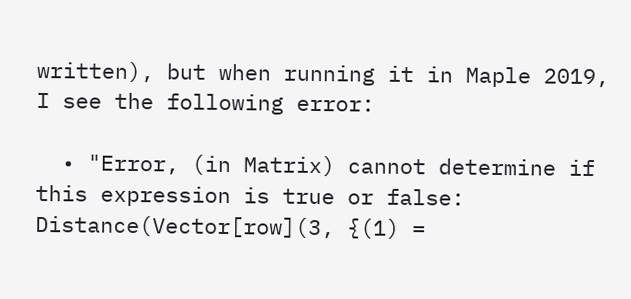written), but when running it in Maple 2019, I see the following error:

  • "Error, (in Matrix) cannot determine if this expression is true or false: Distance(Vector[row](3, {(1) =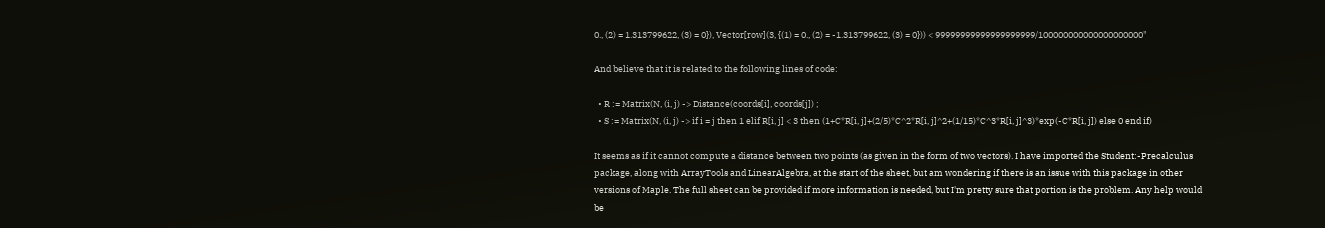0., (2) = 1.313799622, (3) = 0}), Vector[row](3, {(1) = 0., (2) = -1.313799622, (3) = 0})) < 99999999999999999999/100000000000000000000"

And believe that it is related to the following lines of code:

  • R := Matrix(N, (i, j) -> Distance(coords[i], coords[j]) ;
  • S := Matrix(N, (i, j) -> if i = j then 1 elif R[i, j] < 3 then (1+C*R[i, j]+(2/5)*C^2*R[i, j]^2+(1/15)*C^3*R[i, j]^3)*exp(-C*R[i, j]) else 0 end if)

It seems as if it cannot compute a distance between two points (as given in the form of two vectors). I have imported the Student:-Precalculus package, along with ArrayTools and LinearAlgebra, at the start of the sheet, but am wondering if there is an issue with this package in other versions of Maple. The full sheet can be provided if more information is needed, but I'm pretty sure that portion is the problem. Any help would be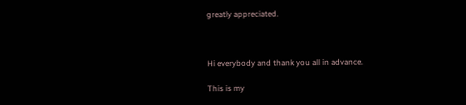greatly appreciated.



Hi everybody and thank you all in advance.

This is my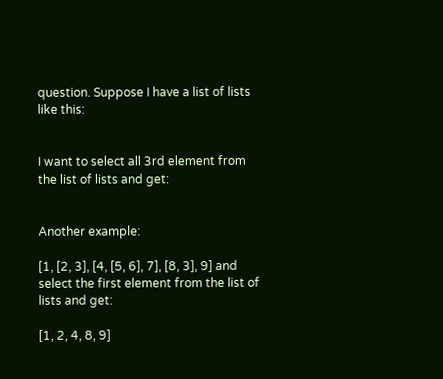question. Suppose I have a list of lists like this:


I want to select all 3rd element from the list of lists and get:


Another example:

[1, [2, 3], [4, [5, 6], 7], [8, 3], 9] and select the first element from the list of lists and get:

[1, 2, 4, 8, 9]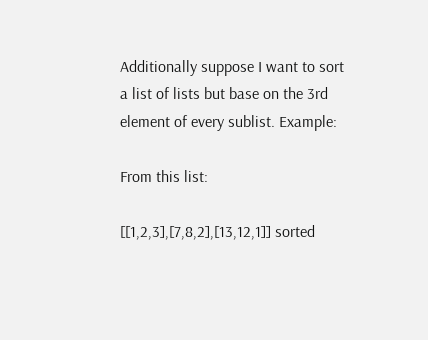Additionally suppose I want to sort a list of lists but base on the 3rd element of every sublist. Example:

From this list:

[[1,2,3],[7,8,2],[13,12,1]] sorted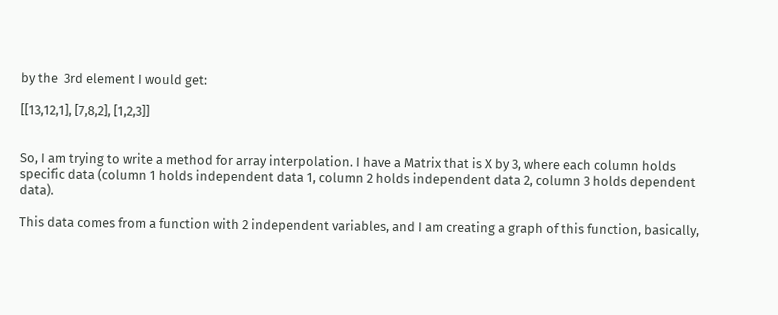by the  3rd element I would get:

[[13,12,1], [7,8,2], [1,2,3]]


So, I am trying to write a method for array interpolation. I have a Matrix that is X by 3, where each column holds specific data (column 1 holds independent data 1, column 2 holds independent data 2, column 3 holds dependent data).

This data comes from a function with 2 independent variables, and I am creating a graph of this function, basically,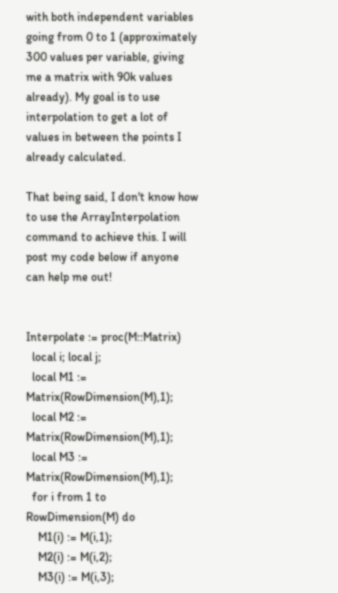with both independent variables going from 0 to 1 (approximately 300 values per variable, giving me a matrix with 90k values already). My goal is to use interpolation to get a lot of values in between the points I already calculated.

That being said, I don't know how to use the ArrayInterpolation command to achieve this. I will post my code below if anyone can help me out!


Interpolate := proc(M::Matrix)
  local i; local j;
  local M1 := Matrix(RowDimension(M),1);
  local M2 := Matrix(RowDimension(M),1);
  local M3 := Matrix(RowDimension(M),1);
  for i from 1 to RowDimension(M) do
    M1(i) := M(i,1);
    M2(i) := M(i,2);
    M3(i) := M(i,3);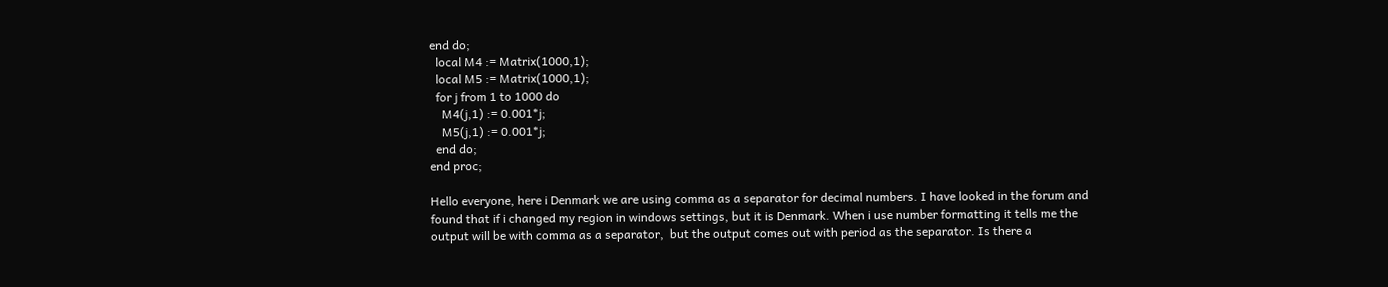end do;
  local M4 := Matrix(1000,1);
  local M5 := Matrix(1000,1);
  for j from 1 to 1000 do
    M4(j,1) := 0.001*j;
    M5(j,1) := 0.001*j;
  end do;
end proc;

Hello everyone, here i Denmark we are using comma as a separator for decimal numbers. I have looked in the forum and found that if i changed my region in windows settings, but it is Denmark. When i use number formatting it tells me the output will be with comma as a separator,  but the output comes out with period as the separator. Is there a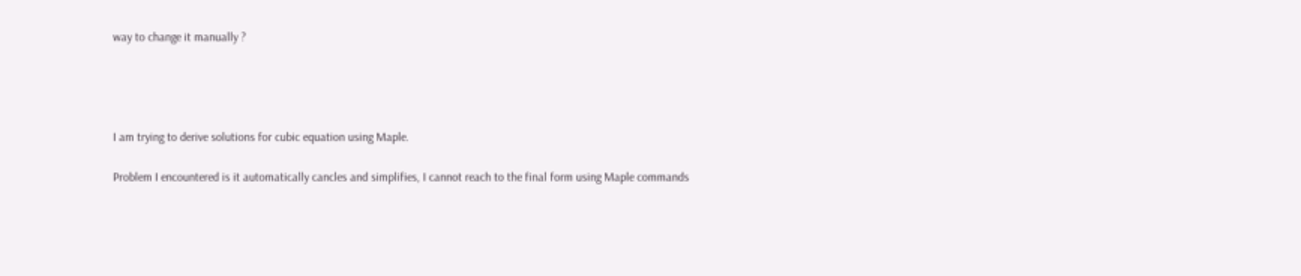way to change it manually ?




I am trying to derive solutions for cubic equation using Maple.

Problem I encountered is it automatically cancles and simplifies, I cannot reach to the final form using Maple commands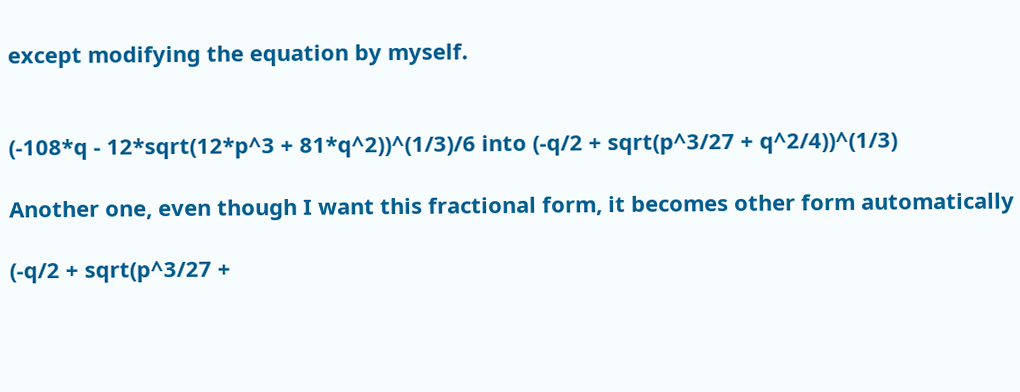except modifying the equation by myself.


(-108*q - 12*sqrt(12*p^3 + 81*q^2))^(1/3)/6 into (-q/2 + sqrt(p^3/27 + q^2/4))^(1/3)

Another one, even though I want this fractional form, it becomes other form automatically

(-q/2 + sqrt(p^3/27 +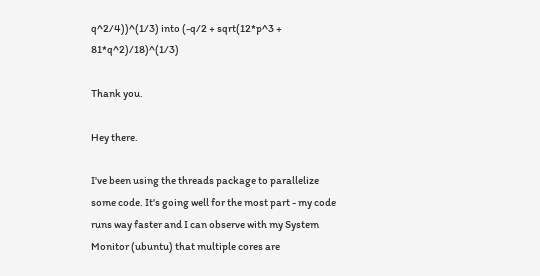q^2/4))^(1/3) into (-q/2 + sqrt(12*p^3 + 81*q^2)/18)^(1/3)

Thank you.

Hey there.

I've been using the threads package to parallelize some code. It's going well for the most part - my code runs way faster and I can observe with my System Monitor (ubuntu) that multiple cores are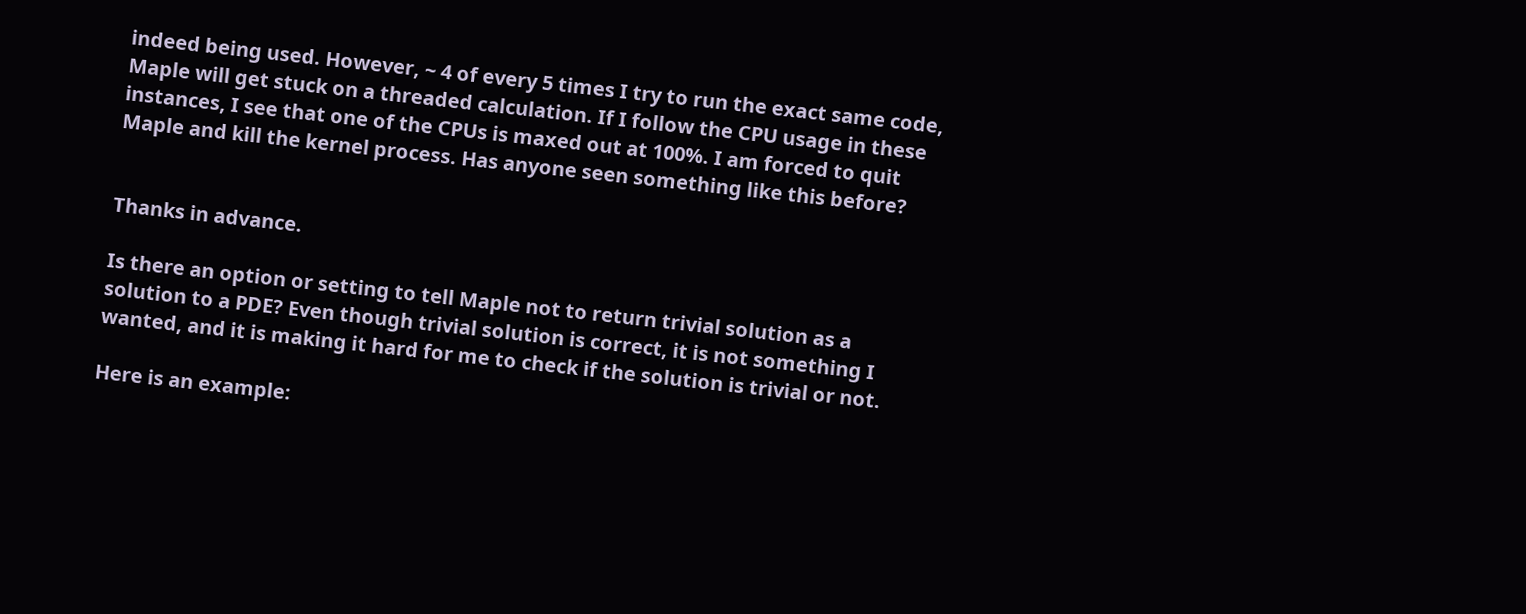indeed being used. However, ~ 4 of every 5 times I try to run the exact same code, Maple will get stuck on a threaded calculation. If I follow the CPU usage in these instances, I see that one of the CPUs is maxed out at 100%. I am forced to quit Maple and kill the kernel process. Has anyone seen something like this before?


Thanks in advance.

Is there an option or setting to tell Maple not to return trivial solution as a solution to a PDE? Even though trivial solution is correct, it is not something I wanted, and it is making it hard for me to check if the solution is trivial or not.

Here is an example: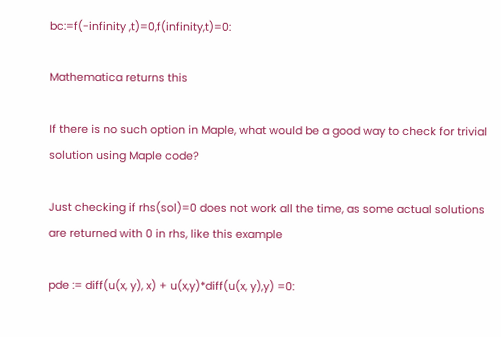bc:=f(-infinity ,t)=0,f(infinity,t)=0:

Mathematica returns this

If there is no such option in Maple, what would be a good way to check for trivial solution using Maple code?

Just checking if rhs(sol)=0 does not work all the time, as some actual solutions are returned with 0 in rhs, like this example

pde := diff(u(x, y), x) + u(x,y)*diff(u(x, y),y) =0: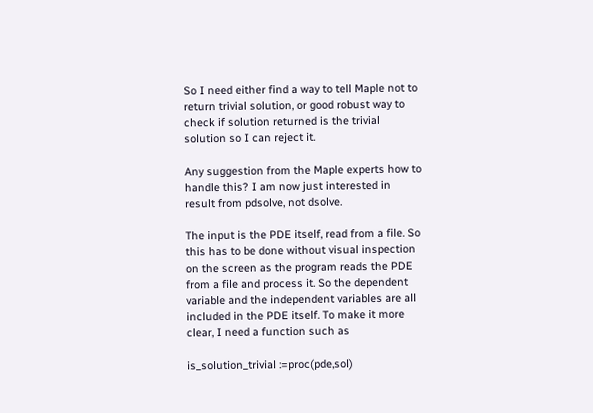So I need either find a way to tell Maple not to return trivial solution, or good robust way to check if solution returned is the trivial solution so I can reject it.

Any suggestion from the Maple experts how to handle this? I am now just interested in result from pdsolve, not dsolve.

The input is the PDE itself, read from a file. So this has to be done without visual inspection on the screen as the program reads the PDE from a file and process it. So the dependent variable and the independent variables are all included in the PDE itself. To make it more clear, I need a function such as

is_solution_trivial :=proc(pde,sol)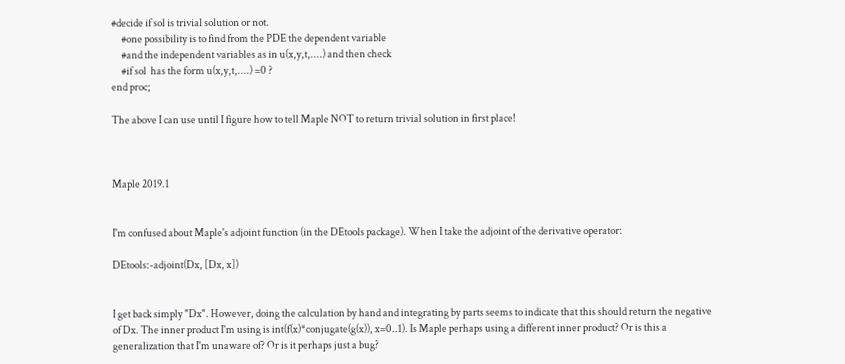#decide if sol is trivial solution or not.
     #one possibility is to find from the PDE the dependent variable
     #and the independent variables as in u(x,y,t,....) and then check
     #if sol  has the form u(x,y,t,....) =0 ?
end proc;

The above I can use until I figure how to tell Maple NOT to return trivial solution in first place!



Maple 2019.1


I'm confused about Maple's adjoint function (in the DEtools package). When I take the adjoint of the derivative operator:

DEtools:-adjoint(Dx, [Dx, x])


I get back simply "Dx". However, doing the calculation by hand and integrating by parts seems to indicate that this should return the negative of Dx. The inner product I'm using is int(f(x)*conjugate(g(x)), x=0..1). Is Maple perhaps using a different inner product? Or is this a generalization that I'm unaware of? Or is it perhaps just a bug?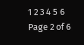1 2 3 4 5 6 Page 2 of 6